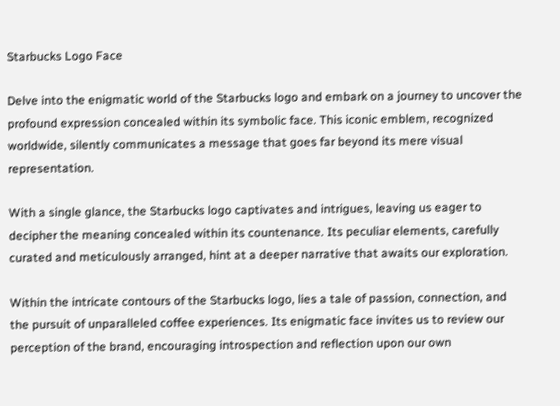Starbucks Logo Face

Delve into the enigmatic world of the Starbucks logo and embark on a journey to uncover the profound expression concealed within its symbolic face. This iconic emblem, recognized worldwide, silently communicates a message that goes far beyond its mere visual representation.

With a single glance, the Starbucks logo captivates and intrigues, leaving us eager to decipher the meaning concealed within its countenance. Its peculiar elements, carefully curated and meticulously arranged, hint at a deeper narrative that awaits our exploration.

Within the intricate contours of the Starbucks logo, lies a tale of passion, connection, and the pursuit of unparalleled coffee experiences. Its enigmatic face invites us to review our perception of the brand, encouraging introspection and reflection upon our own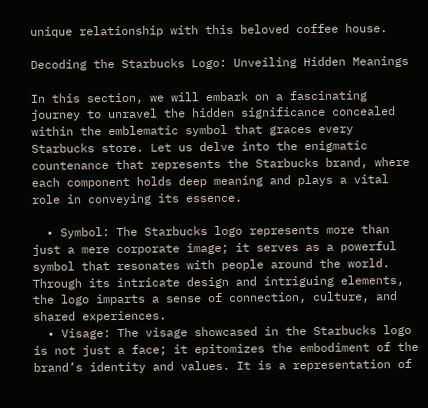unique relationship with this beloved coffee house.

Decoding the Starbucks Logo: Unveiling Hidden Meanings

In this section, we will embark on a fascinating journey to unravel the hidden significance concealed within the emblematic symbol that graces every Starbucks store. Let us delve into the enigmatic countenance that represents the Starbucks brand, where each component holds deep meaning and plays a vital role in conveying its essence.

  • Symbol: The Starbucks logo represents more than just a mere corporate image; it serves as a powerful symbol that resonates with people around the world. Through its intricate design and intriguing elements, the logo imparts a sense of connection, culture, and shared experiences.
  • Visage: The visage showcased in the Starbucks logo is not just a face; it epitomizes the embodiment of the brand’s identity and values. It is a representation of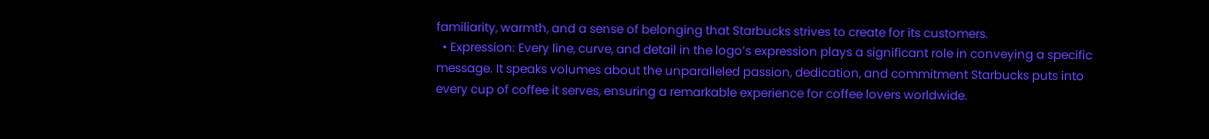familiarity, warmth, and a sense of belonging that Starbucks strives to create for its customers.
  • Expression: Every line, curve, and detail in the logo’s expression plays a significant role in conveying a specific message. It speaks volumes about the unparalleled passion, dedication, and commitment Starbucks puts into every cup of coffee it serves, ensuring a remarkable experience for coffee lovers worldwide.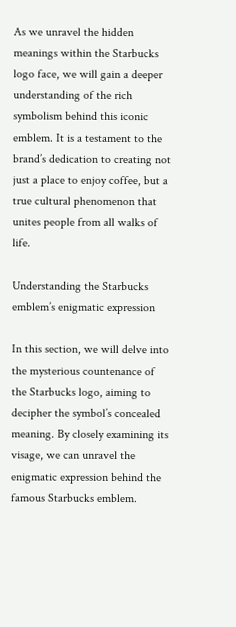As we unravel the hidden meanings within the Starbucks logo face, we will gain a deeper understanding of the rich symbolism behind this iconic emblem. It is a testament to the brand’s dedication to creating not just a place to enjoy coffee, but a true cultural phenomenon that unites people from all walks of life.

Understanding the Starbucks emblem’s enigmatic expression

In this section, we will delve into the mysterious countenance of the Starbucks logo, aiming to decipher the symbol’s concealed meaning. By closely examining its visage, we can unravel the enigmatic expression behind the famous Starbucks emblem.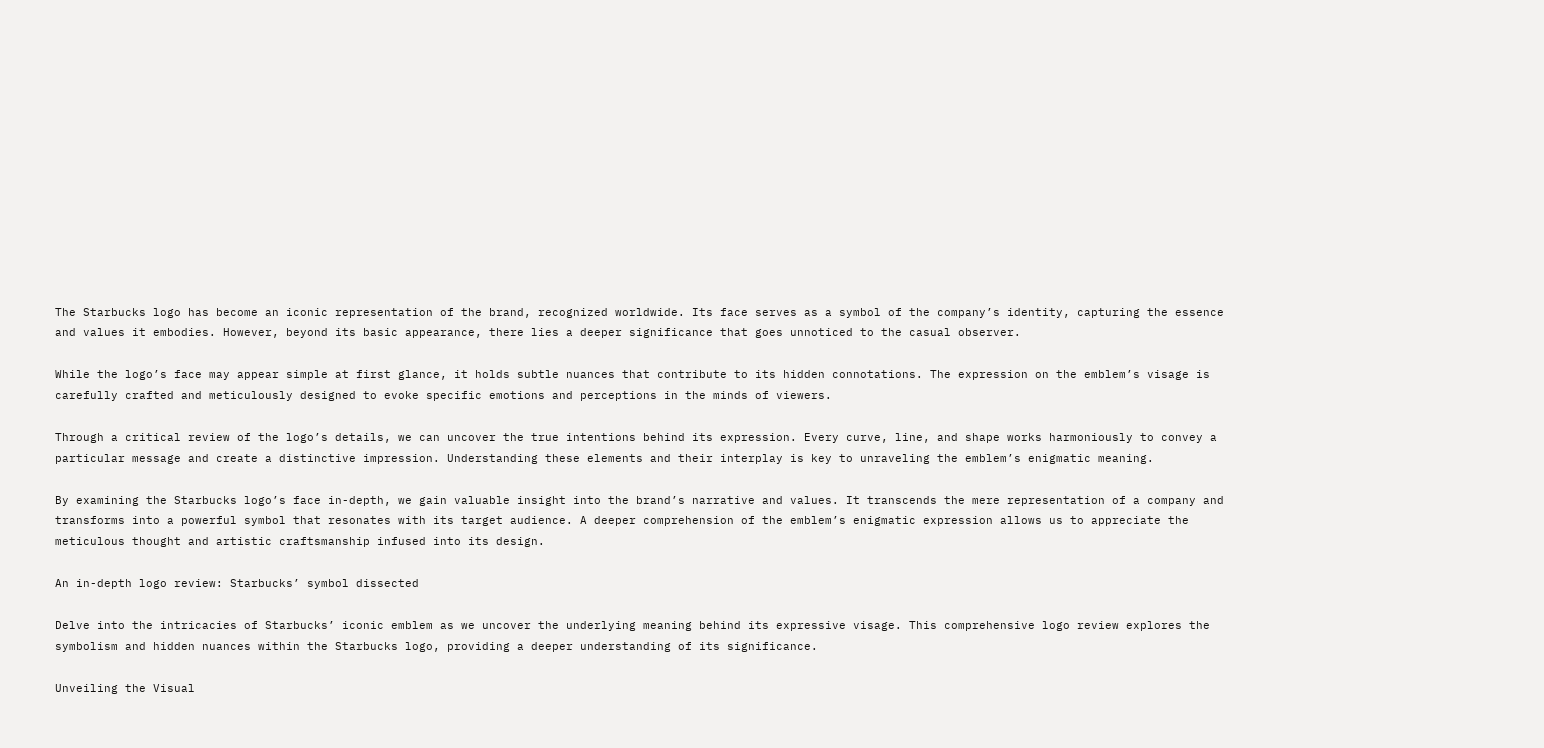The Starbucks logo has become an iconic representation of the brand, recognized worldwide. Its face serves as a symbol of the company’s identity, capturing the essence and values it embodies. However, beyond its basic appearance, there lies a deeper significance that goes unnoticed to the casual observer.

While the logo’s face may appear simple at first glance, it holds subtle nuances that contribute to its hidden connotations. The expression on the emblem’s visage is carefully crafted and meticulously designed to evoke specific emotions and perceptions in the minds of viewers.

Through a critical review of the logo’s details, we can uncover the true intentions behind its expression. Every curve, line, and shape works harmoniously to convey a particular message and create a distinctive impression. Understanding these elements and their interplay is key to unraveling the emblem’s enigmatic meaning.

By examining the Starbucks logo’s face in-depth, we gain valuable insight into the brand’s narrative and values. It transcends the mere representation of a company and transforms into a powerful symbol that resonates with its target audience. A deeper comprehension of the emblem’s enigmatic expression allows us to appreciate the meticulous thought and artistic craftsmanship infused into its design.

An in-depth logo review: Starbucks’ symbol dissected

Delve into the intricacies of Starbucks’ iconic emblem as we uncover the underlying meaning behind its expressive visage. This comprehensive logo review explores the symbolism and hidden nuances within the Starbucks logo, providing a deeper understanding of its significance.

Unveiling the Visual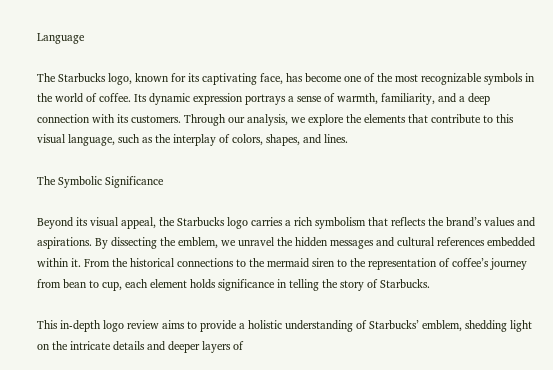Language

The Starbucks logo, known for its captivating face, has become one of the most recognizable symbols in the world of coffee. Its dynamic expression portrays a sense of warmth, familiarity, and a deep connection with its customers. Through our analysis, we explore the elements that contribute to this visual language, such as the interplay of colors, shapes, and lines.

The Symbolic Significance

Beyond its visual appeal, the Starbucks logo carries a rich symbolism that reflects the brand’s values and aspirations. By dissecting the emblem, we unravel the hidden messages and cultural references embedded within it. From the historical connections to the mermaid siren to the representation of coffee’s journey from bean to cup, each element holds significance in telling the story of Starbucks.

This in-depth logo review aims to provide a holistic understanding of Starbucks’ emblem, shedding light on the intricate details and deeper layers of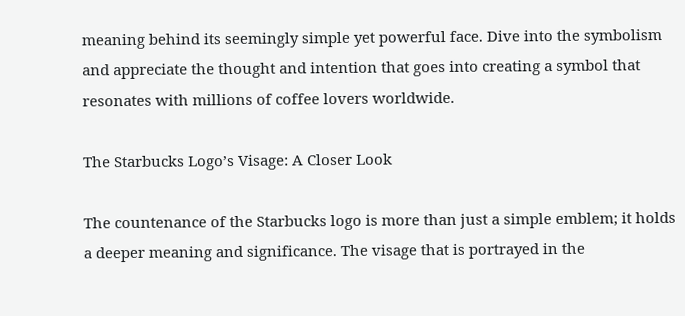meaning behind its seemingly simple yet powerful face. Dive into the symbolism and appreciate the thought and intention that goes into creating a symbol that resonates with millions of coffee lovers worldwide.

The Starbucks Logo’s Visage: A Closer Look

The countenance of the Starbucks logo is more than just a simple emblem; it holds a deeper meaning and significance. The visage that is portrayed in the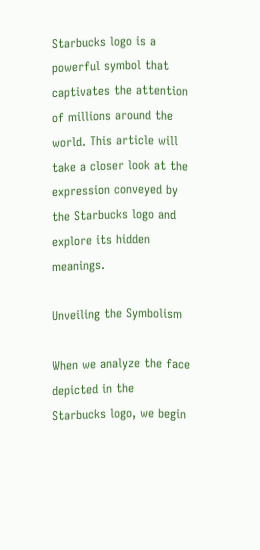Starbucks logo is a powerful symbol that captivates the attention of millions around the world. This article will take a closer look at the expression conveyed by the Starbucks logo and explore its hidden meanings.

Unveiling the Symbolism

When we analyze the face depicted in the Starbucks logo, we begin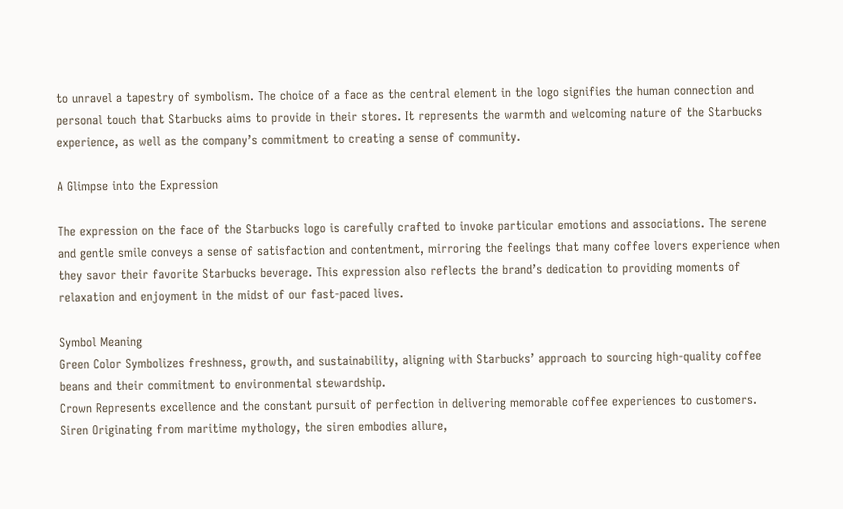to unravel a tapestry of symbolism. The choice of a face as the central element in the logo signifies the human connection and personal touch that Starbucks aims to provide in their stores. It represents the warmth and welcoming nature of the Starbucks experience, as well as the company’s commitment to creating a sense of community.

A Glimpse into the Expression

The expression on the face of the Starbucks logo is carefully crafted to invoke particular emotions and associations. The serene and gentle smile conveys a sense of satisfaction and contentment, mirroring the feelings that many coffee lovers experience when they savor their favorite Starbucks beverage. This expression also reflects the brand’s dedication to providing moments of relaxation and enjoyment in the midst of our fast-paced lives.

Symbol Meaning
Green Color Symbolizes freshness, growth, and sustainability, aligning with Starbucks’ approach to sourcing high-quality coffee beans and their commitment to environmental stewardship.
Crown Represents excellence and the constant pursuit of perfection in delivering memorable coffee experiences to customers.
Siren Originating from maritime mythology, the siren embodies allure,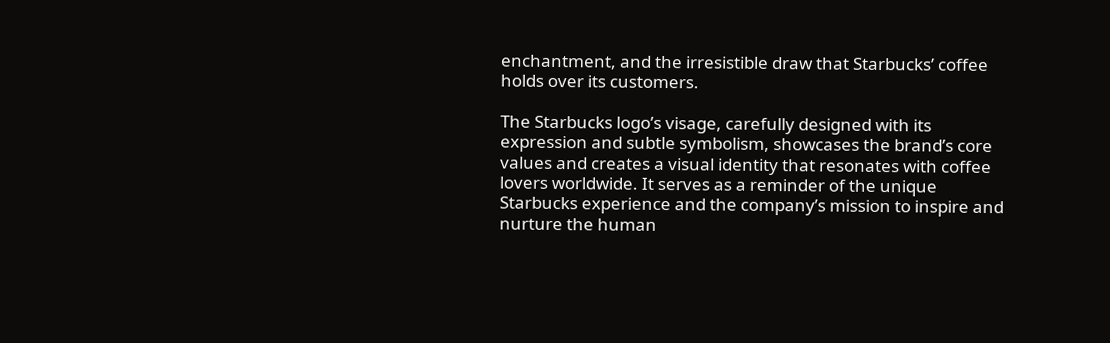enchantment, and the irresistible draw that Starbucks’ coffee holds over its customers.

The Starbucks logo’s visage, carefully designed with its expression and subtle symbolism, showcases the brand’s core values and creates a visual identity that resonates with coffee lovers worldwide. It serves as a reminder of the unique Starbucks experience and the company’s mission to inspire and nurture the human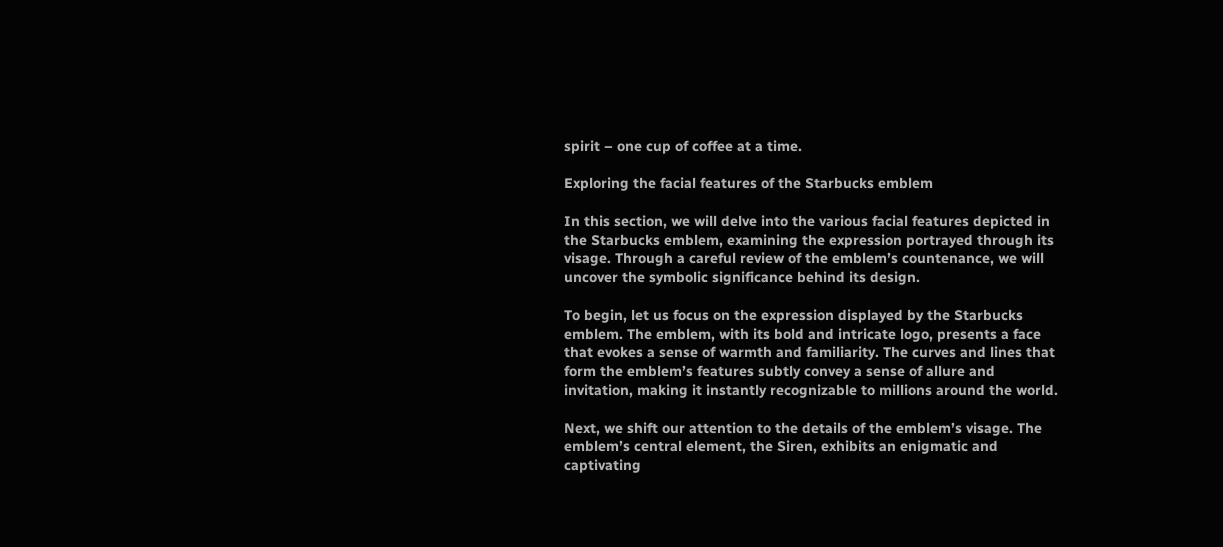spirit – one cup of coffee at a time.

Exploring the facial features of the Starbucks emblem

In this section, we will delve into the various facial features depicted in the Starbucks emblem, examining the expression portrayed through its visage. Through a careful review of the emblem’s countenance, we will uncover the symbolic significance behind its design.

To begin, let us focus on the expression displayed by the Starbucks emblem. The emblem, with its bold and intricate logo, presents a face that evokes a sense of warmth and familiarity. The curves and lines that form the emblem’s features subtly convey a sense of allure and invitation, making it instantly recognizable to millions around the world.

Next, we shift our attention to the details of the emblem’s visage. The emblem’s central element, the Siren, exhibits an enigmatic and captivating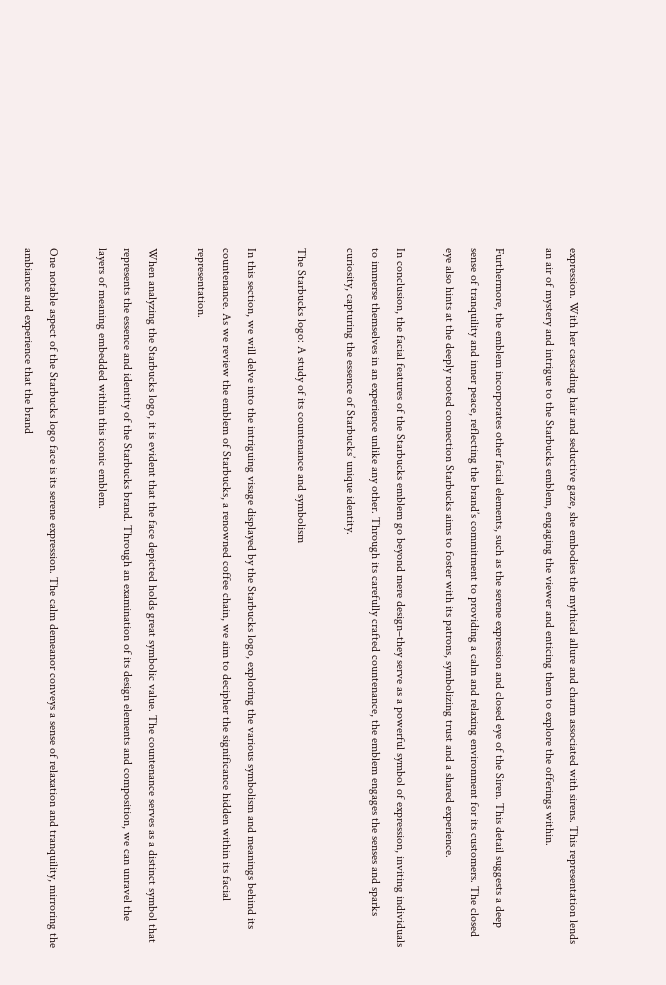expression. With her cascading hair and seductive gaze, she embodies the mythical allure and charm associated with sirens. This representation lends an air of mystery and intrigue to the Starbucks emblem, engaging the viewer and enticing them to explore the offerings within.

Furthermore, the emblem incorporates other facial elements, such as the serene expression and closed eye of the Siren. This detail suggests a deep sense of tranquility and inner peace, reflecting the brand’s commitment to providing a calm and relaxing environment for its customers. The closed eye also hints at the deeply rooted connection Starbucks aims to foster with its patrons, symbolizing trust and a shared experience.

In conclusion, the facial features of the Starbucks emblem go beyond mere design–they serve as a powerful symbol of expression, inviting individuals to immerse themselves in an experience unlike any other. Through its carefully crafted countenance, the emblem engages the senses and sparks curiosity, capturing the essence of Starbucks’ unique identity.

The Starbucks logo: A study of its countenance and symbolism

In this section, we will delve into the intriguing visage displayed by the Starbucks logo, exploring the various symbolism and meanings behind its countenance. As we review the emblem of Starbucks, a renowned coffee chain, we aim to decipher the significance hidden within its facial representation.

When analyzing the Starbucks logo, it is evident that the face depicted holds great symbolic value. The countenance serves as a distinct symbol that represents the essence and identity of the Starbucks brand. Through an examination of its design elements and composition, we can unravel the layers of meaning embedded within this iconic emblem.

One notable aspect of the Starbucks logo face is its serene expression. The calm demeanor conveys a sense of relaxation and tranquility, mirroring the ambiance and experience that the brand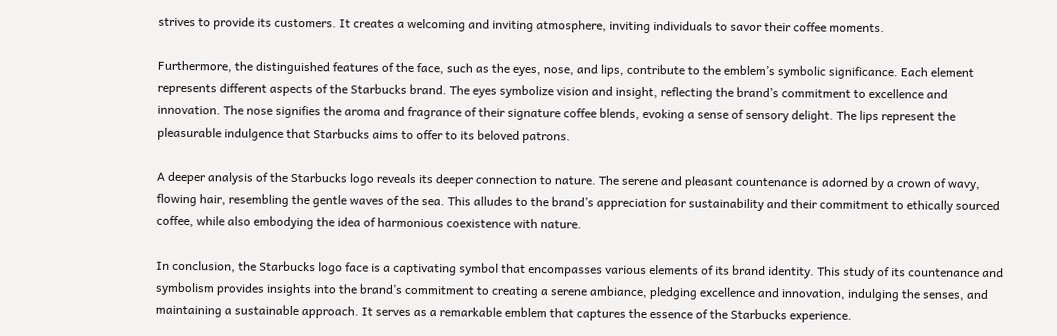strives to provide its customers. It creates a welcoming and inviting atmosphere, inviting individuals to savor their coffee moments.

Furthermore, the distinguished features of the face, such as the eyes, nose, and lips, contribute to the emblem’s symbolic significance. Each element represents different aspects of the Starbucks brand. The eyes symbolize vision and insight, reflecting the brand’s commitment to excellence and innovation. The nose signifies the aroma and fragrance of their signature coffee blends, evoking a sense of sensory delight. The lips represent the pleasurable indulgence that Starbucks aims to offer to its beloved patrons.

A deeper analysis of the Starbucks logo reveals its deeper connection to nature. The serene and pleasant countenance is adorned by a crown of wavy, flowing hair, resembling the gentle waves of the sea. This alludes to the brand’s appreciation for sustainability and their commitment to ethically sourced coffee, while also embodying the idea of harmonious coexistence with nature.

In conclusion, the Starbucks logo face is a captivating symbol that encompasses various elements of its brand identity. This study of its countenance and symbolism provides insights into the brand’s commitment to creating a serene ambiance, pledging excellence and innovation, indulging the senses, and maintaining a sustainable approach. It serves as a remarkable emblem that captures the essence of the Starbucks experience.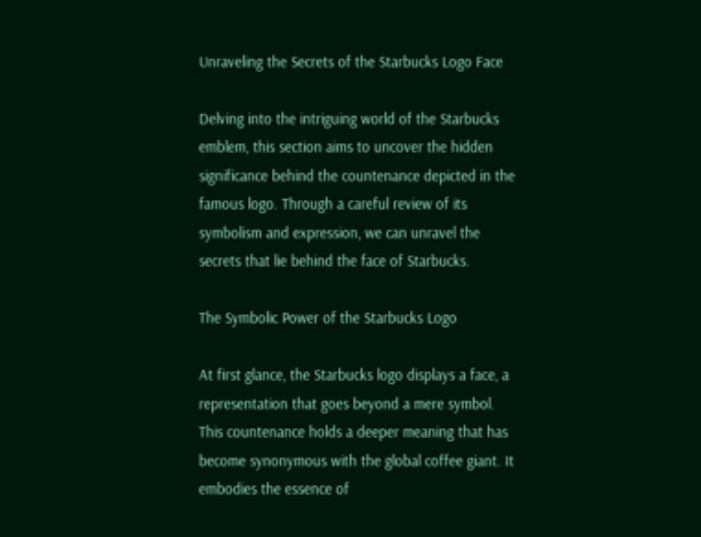Unraveling the Secrets of the Starbucks Logo Face

Delving into the intriguing world of the Starbucks emblem, this section aims to uncover the hidden significance behind the countenance depicted in the famous logo. Through a careful review of its symbolism and expression, we can unravel the secrets that lie behind the face of Starbucks.

The Symbolic Power of the Starbucks Logo

At first glance, the Starbucks logo displays a face, a representation that goes beyond a mere symbol. This countenance holds a deeper meaning that has become synonymous with the global coffee giant. It embodies the essence of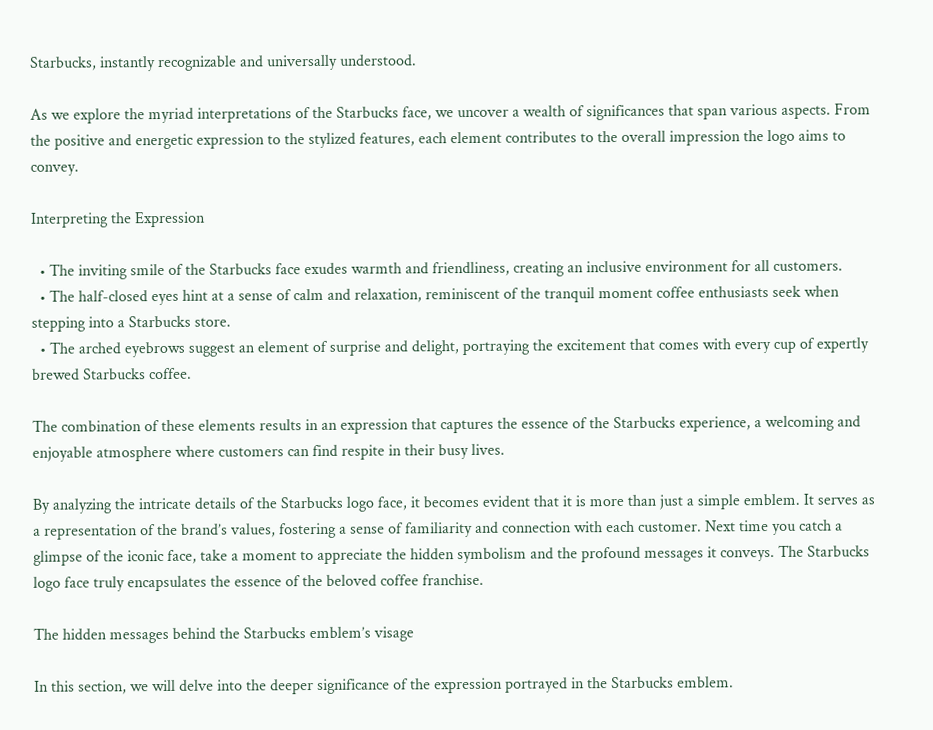Starbucks, instantly recognizable and universally understood.

As we explore the myriad interpretations of the Starbucks face, we uncover a wealth of significances that span various aspects. From the positive and energetic expression to the stylized features, each element contributes to the overall impression the logo aims to convey.

Interpreting the Expression

  • The inviting smile of the Starbucks face exudes warmth and friendliness, creating an inclusive environment for all customers.
  • The half-closed eyes hint at a sense of calm and relaxation, reminiscent of the tranquil moment coffee enthusiasts seek when stepping into a Starbucks store.
  • The arched eyebrows suggest an element of surprise and delight, portraying the excitement that comes with every cup of expertly brewed Starbucks coffee.

The combination of these elements results in an expression that captures the essence of the Starbucks experience, a welcoming and enjoyable atmosphere where customers can find respite in their busy lives.

By analyzing the intricate details of the Starbucks logo face, it becomes evident that it is more than just a simple emblem. It serves as a representation of the brand’s values, fostering a sense of familiarity and connection with each customer. Next time you catch a glimpse of the iconic face, take a moment to appreciate the hidden symbolism and the profound messages it conveys. The Starbucks logo face truly encapsulates the essence of the beloved coffee franchise.

The hidden messages behind the Starbucks emblem’s visage

In this section, we will delve into the deeper significance of the expression portrayed in the Starbucks emblem.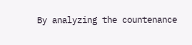By analyzing the countenance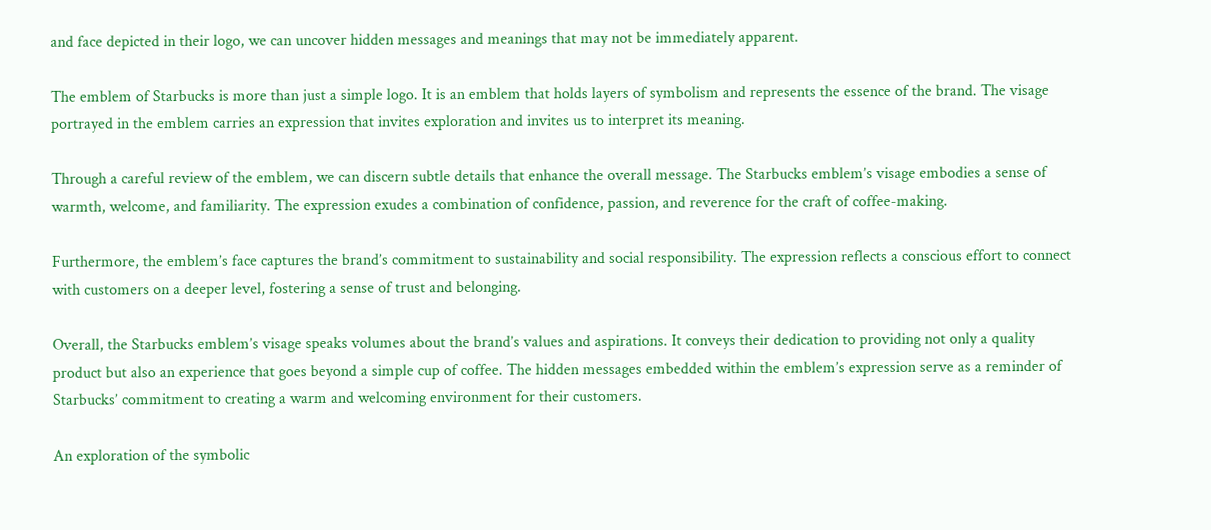and face depicted in their logo, we can uncover hidden messages and meanings that may not be immediately apparent.

The emblem of Starbucks is more than just a simple logo. It is an emblem that holds layers of symbolism and represents the essence of the brand. The visage portrayed in the emblem carries an expression that invites exploration and invites us to interpret its meaning.

Through a careful review of the emblem, we can discern subtle details that enhance the overall message. The Starbucks emblem’s visage embodies a sense of warmth, welcome, and familiarity. The expression exudes a combination of confidence, passion, and reverence for the craft of coffee-making.

Furthermore, the emblem’s face captures the brand’s commitment to sustainability and social responsibility. The expression reflects a conscious effort to connect with customers on a deeper level, fostering a sense of trust and belonging.

Overall, the Starbucks emblem’s visage speaks volumes about the brand’s values and aspirations. It conveys their dedication to providing not only a quality product but also an experience that goes beyond a simple cup of coffee. The hidden messages embedded within the emblem’s expression serve as a reminder of Starbucks’ commitment to creating a warm and welcoming environment for their customers.

An exploration of the symbolic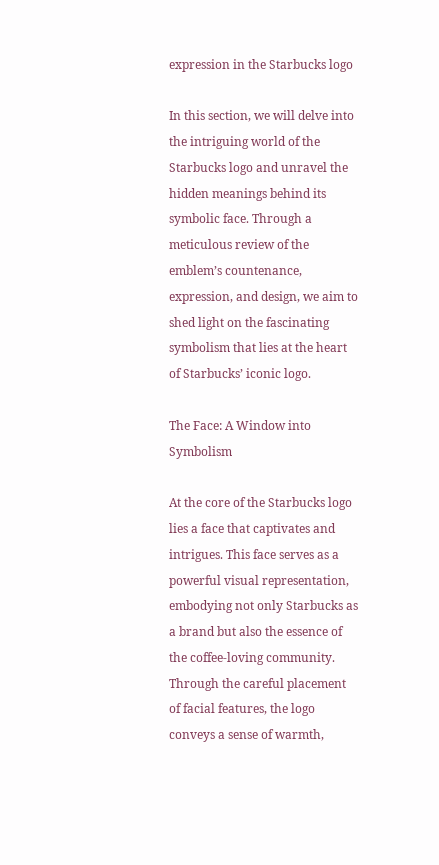expression in the Starbucks logo

In this section, we will delve into the intriguing world of the Starbucks logo and unravel the hidden meanings behind its symbolic face. Through a meticulous review of the emblem’s countenance, expression, and design, we aim to shed light on the fascinating symbolism that lies at the heart of Starbucks’ iconic logo.

The Face: A Window into Symbolism

At the core of the Starbucks logo lies a face that captivates and intrigues. This face serves as a powerful visual representation, embodying not only Starbucks as a brand but also the essence of the coffee-loving community. Through the careful placement of facial features, the logo conveys a sense of warmth,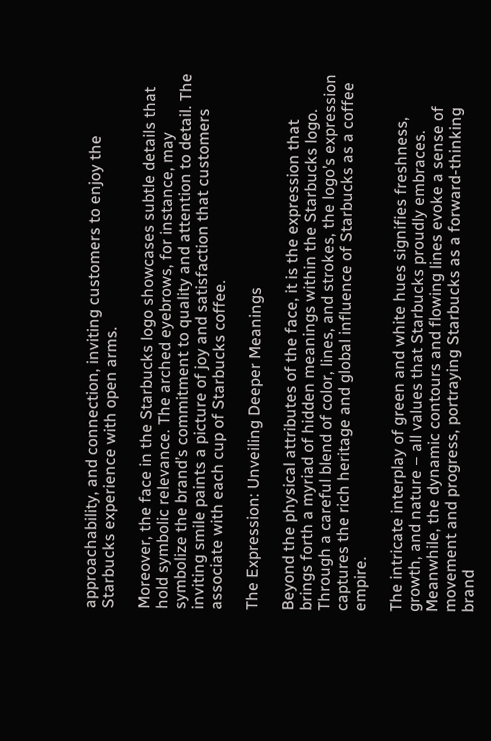approachability, and connection, inviting customers to enjoy the Starbucks experience with open arms.

Moreover, the face in the Starbucks logo showcases subtle details that hold symbolic relevance. The arched eyebrows, for instance, may symbolize the brand’s commitment to quality and attention to detail. The inviting smile paints a picture of joy and satisfaction that customers associate with each cup of Starbucks coffee.

The Expression: Unveiling Deeper Meanings

Beyond the physical attributes of the face, it is the expression that brings forth a myriad of hidden meanings within the Starbucks logo. Through a careful blend of color, lines, and strokes, the logo’s expression captures the rich heritage and global influence of Starbucks as a coffee empire.

The intricate interplay of green and white hues signifies freshness, growth, and nature – all values that Starbucks proudly embraces. Meanwhile, the dynamic contours and flowing lines evoke a sense of movement and progress, portraying Starbucks as a forward-thinking brand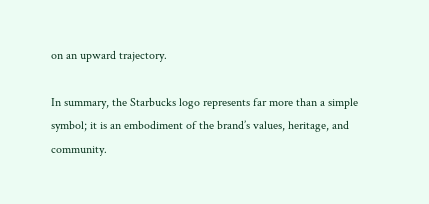on an upward trajectory.

In summary, the Starbucks logo represents far more than a simple symbol; it is an embodiment of the brand’s values, heritage, and community.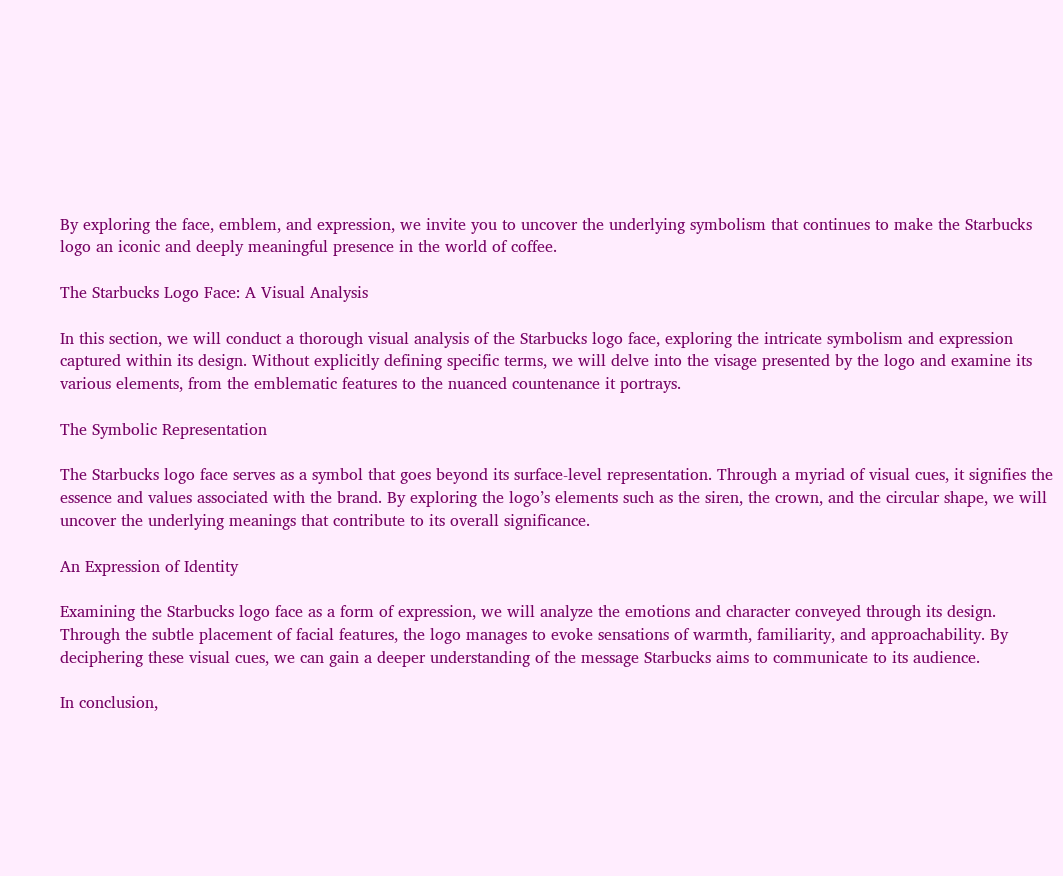By exploring the face, emblem, and expression, we invite you to uncover the underlying symbolism that continues to make the Starbucks logo an iconic and deeply meaningful presence in the world of coffee.

The Starbucks Logo Face: A Visual Analysis

In this section, we will conduct a thorough visual analysis of the Starbucks logo face, exploring the intricate symbolism and expression captured within its design. Without explicitly defining specific terms, we will delve into the visage presented by the logo and examine its various elements, from the emblematic features to the nuanced countenance it portrays.

The Symbolic Representation

The Starbucks logo face serves as a symbol that goes beyond its surface-level representation. Through a myriad of visual cues, it signifies the essence and values associated with the brand. By exploring the logo’s elements such as the siren, the crown, and the circular shape, we will uncover the underlying meanings that contribute to its overall significance.

An Expression of Identity

Examining the Starbucks logo face as a form of expression, we will analyze the emotions and character conveyed through its design. Through the subtle placement of facial features, the logo manages to evoke sensations of warmth, familiarity, and approachability. By deciphering these visual cues, we can gain a deeper understanding of the message Starbucks aims to communicate to its audience.

In conclusion,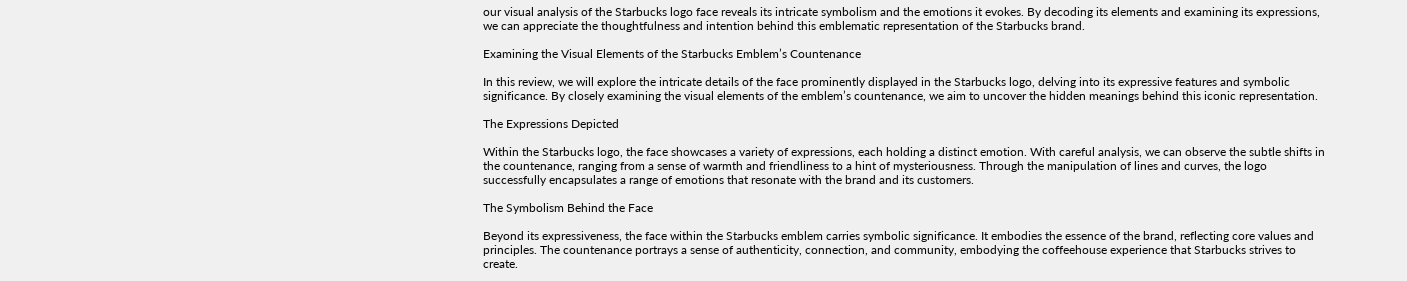our visual analysis of the Starbucks logo face reveals its intricate symbolism and the emotions it evokes. By decoding its elements and examining its expressions, we can appreciate the thoughtfulness and intention behind this emblematic representation of the Starbucks brand.

Examining the Visual Elements of the Starbucks Emblem’s Countenance

In this review, we will explore the intricate details of the face prominently displayed in the Starbucks logo, delving into its expressive features and symbolic significance. By closely examining the visual elements of the emblem’s countenance, we aim to uncover the hidden meanings behind this iconic representation.

The Expressions Depicted

Within the Starbucks logo, the face showcases a variety of expressions, each holding a distinct emotion. With careful analysis, we can observe the subtle shifts in the countenance, ranging from a sense of warmth and friendliness to a hint of mysteriousness. Through the manipulation of lines and curves, the logo successfully encapsulates a range of emotions that resonate with the brand and its customers.

The Symbolism Behind the Face

Beyond its expressiveness, the face within the Starbucks emblem carries symbolic significance. It embodies the essence of the brand, reflecting core values and principles. The countenance portrays a sense of authenticity, connection, and community, embodying the coffeehouse experience that Starbucks strives to create.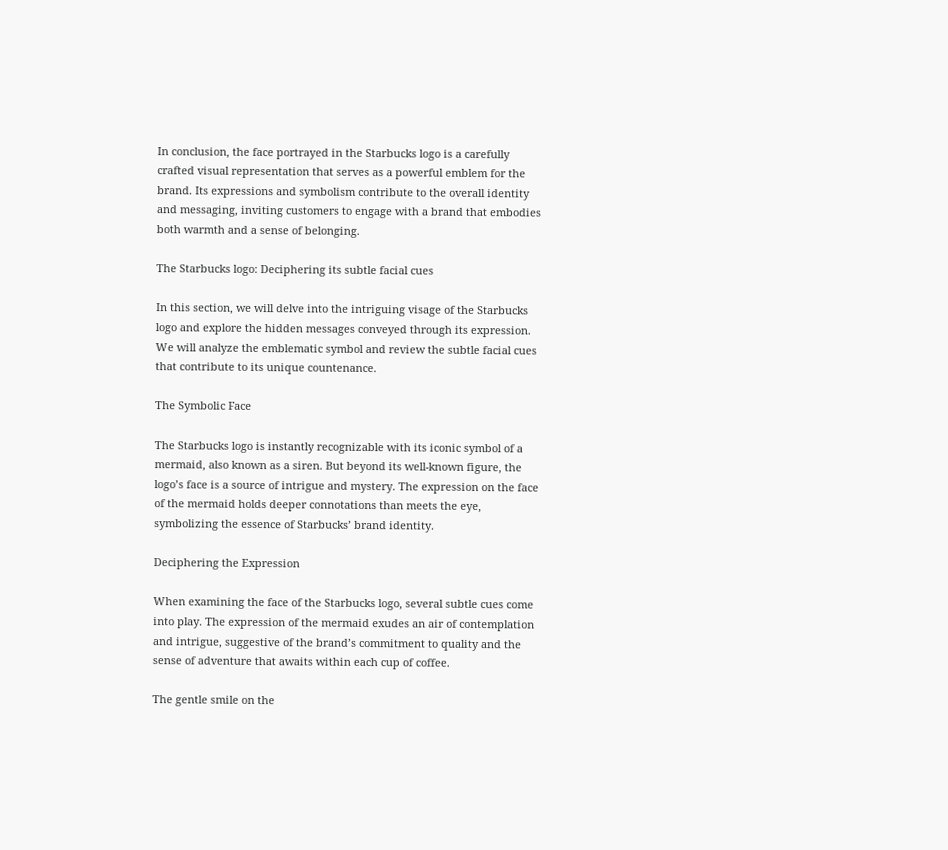In conclusion, the face portrayed in the Starbucks logo is a carefully crafted visual representation that serves as a powerful emblem for the brand. Its expressions and symbolism contribute to the overall identity and messaging, inviting customers to engage with a brand that embodies both warmth and a sense of belonging.

The Starbucks logo: Deciphering its subtle facial cues

In this section, we will delve into the intriguing visage of the Starbucks logo and explore the hidden messages conveyed through its expression. We will analyze the emblematic symbol and review the subtle facial cues that contribute to its unique countenance.

The Symbolic Face

The Starbucks logo is instantly recognizable with its iconic symbol of a mermaid, also known as a siren. But beyond its well-known figure, the logo’s face is a source of intrigue and mystery. The expression on the face of the mermaid holds deeper connotations than meets the eye, symbolizing the essence of Starbucks’ brand identity.

Deciphering the Expression

When examining the face of the Starbucks logo, several subtle cues come into play. The expression of the mermaid exudes an air of contemplation and intrigue, suggestive of the brand’s commitment to quality and the sense of adventure that awaits within each cup of coffee.

The gentle smile on the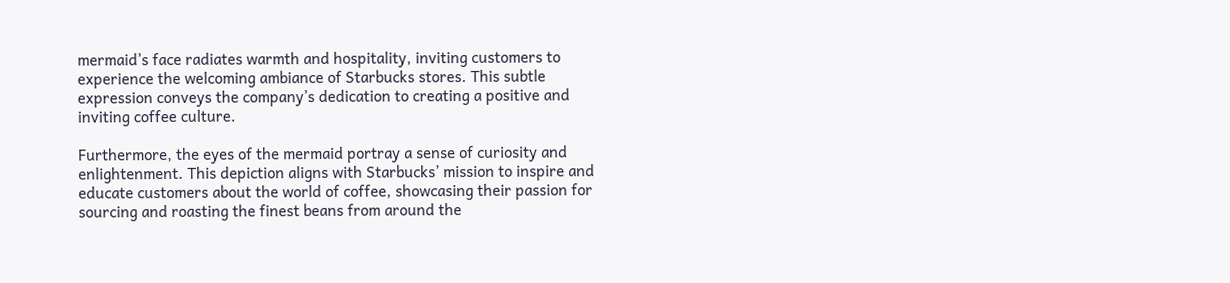mermaid’s face radiates warmth and hospitality, inviting customers to experience the welcoming ambiance of Starbucks stores. This subtle expression conveys the company’s dedication to creating a positive and inviting coffee culture.

Furthermore, the eyes of the mermaid portray a sense of curiosity and enlightenment. This depiction aligns with Starbucks’ mission to inspire and educate customers about the world of coffee, showcasing their passion for sourcing and roasting the finest beans from around the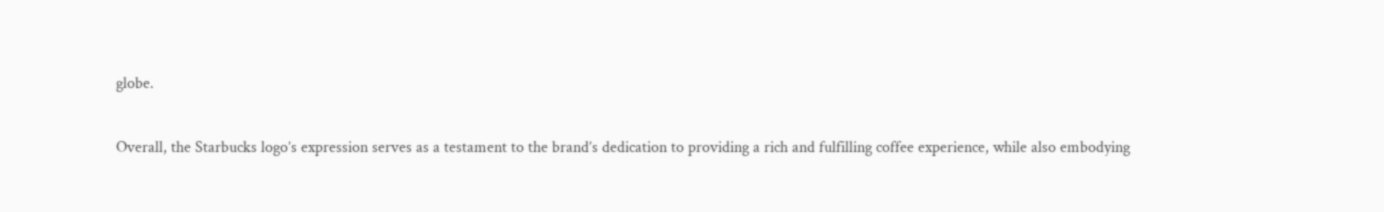globe.

Overall, the Starbucks logo’s expression serves as a testament to the brand’s dedication to providing a rich and fulfilling coffee experience, while also embodying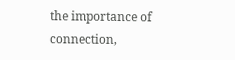the importance of connection,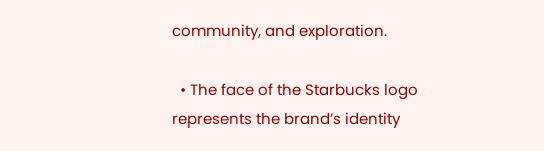community, and exploration.

  • The face of the Starbucks logo represents the brand’s identity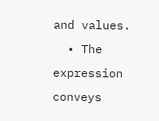and values.
  • The expression conveys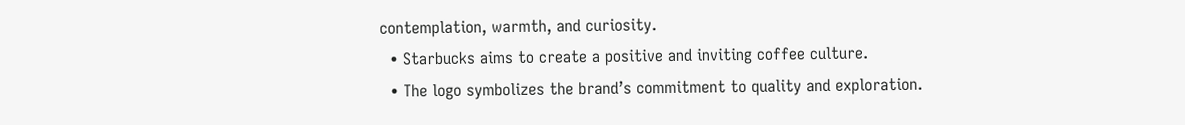contemplation, warmth, and curiosity.
  • Starbucks aims to create a positive and inviting coffee culture.
  • The logo symbolizes the brand’s commitment to quality and exploration.